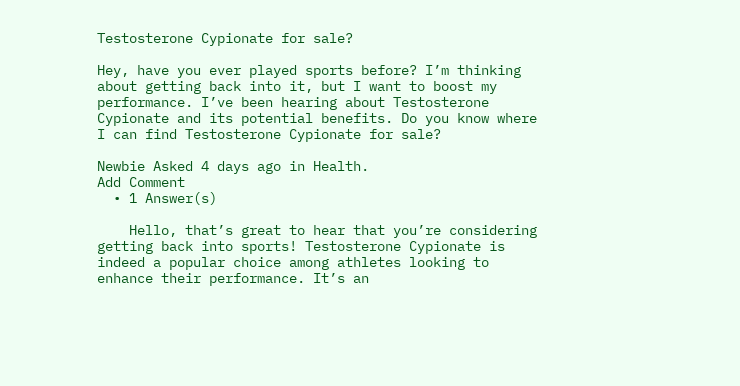Testosterone Cypionate for sale?

Hey, have you ever played sports before? I’m thinking about getting back into it, but I want to boost my performance. I’ve been hearing about Testosterone Cypionate and its potential benefits. Do you know where I can find Testosterone Cypionate for sale?

Newbie Asked 4 days ago in Health.
Add Comment
  • 1 Answer(s)

    Hello, that’s great to hear that you’re considering getting back into sports! Testosterone Cypionate is indeed a popular choice among athletes looking to enhance their performance. It’s an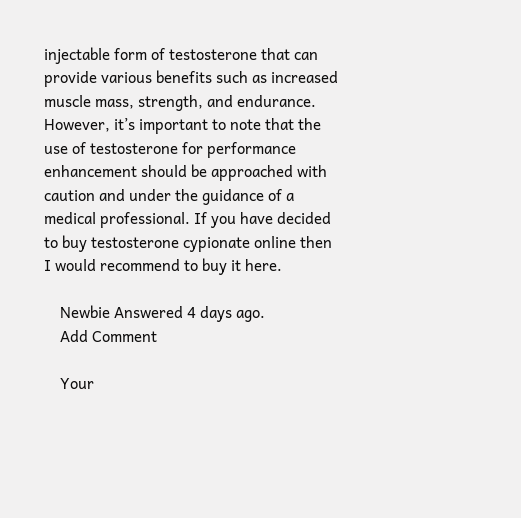injectable form of testosterone that can provide various benefits such as increased muscle mass, strength, and endurance. However, it’s important to note that the use of testosterone for performance enhancement should be approached with caution and under the guidance of a medical professional. If you have decided to buy testosterone cypionate online then I would recommend to buy it here.

    Newbie Answered 4 days ago.
    Add Comment

    Your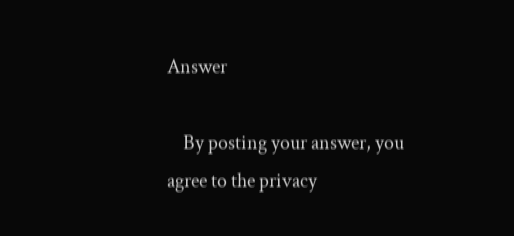Answer

    By posting your answer, you agree to the privacy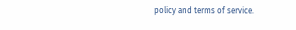policy and terms of service.